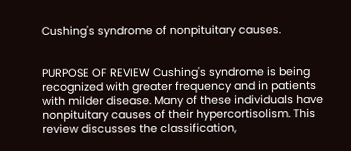Cushing's syndrome of nonpituitary causes.


PURPOSE OF REVIEW Cushing's syndrome is being recognized with greater frequency and in patients with milder disease. Many of these individuals have nonpituitary causes of their hypercortisolism. This review discusses the classification,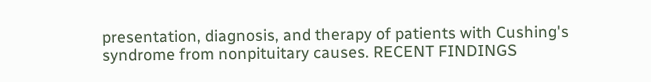presentation, diagnosis, and therapy of patients with Cushing's syndrome from nonpituitary causes. RECENT FINDINGS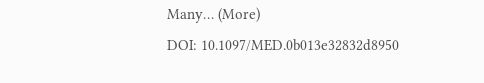Many… (More)
DOI: 10.1097/MED.0b013e32832d8950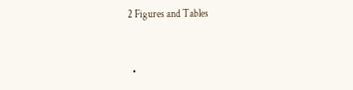2 Figures and Tables


  •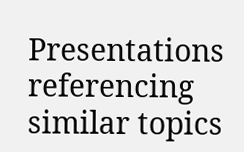Presentations referencing similar topics